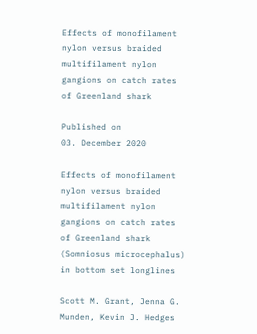Effects of monofilament nylon versus braided multifilament nylon gangions on catch rates of Greenland shark

Published on
03. December 2020

Effects of monofilament nylon versus braided multifilament nylon gangions on catch rates of Greenland shark (Somniosus microcephalus) in bottom set longlines

Scott M. Grant, Jenna G. Munden, Kevin J. Hedges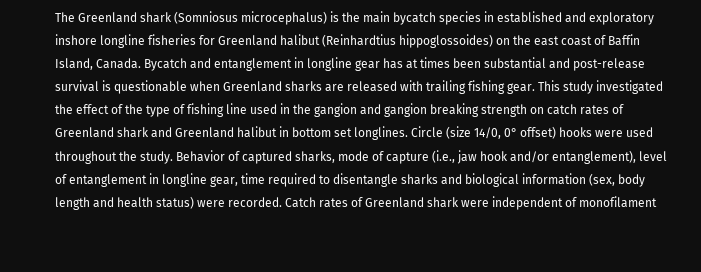The Greenland shark (Somniosus microcephalus) is the main bycatch species in established and exploratory inshore longline fisheries for Greenland halibut (Reinhardtius hippoglossoides) on the east coast of Baffin Island, Canada. Bycatch and entanglement in longline gear has at times been substantial and post-release survival is questionable when Greenland sharks are released with trailing fishing gear. This study investigated the effect of the type of fishing line used in the gangion and gangion breaking strength on catch rates of Greenland shark and Greenland halibut in bottom set longlines. Circle (size 14/0, 0° offset) hooks were used throughout the study. Behavior of captured sharks, mode of capture (i.e., jaw hook and/or entanglement), level of entanglement in longline gear, time required to disentangle sharks and biological information (sex, body length and health status) were recorded. Catch rates of Greenland shark were independent of monofilament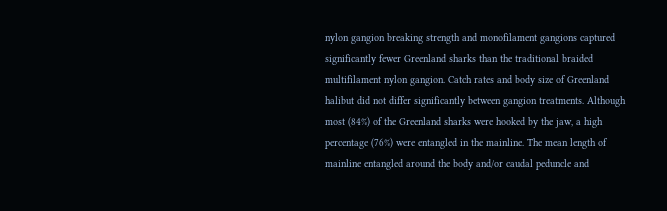nylon gangion breaking strength and monofilament gangions captured significantly fewer Greenland sharks than the traditional braided multifilament nylon gangion. Catch rates and body size of Greenland halibut did not differ significantly between gangion treatments. Although most (84%) of the Greenland sharks were hooked by the jaw, a high percentage (76%) were entangled in the mainline. The mean length of mainline entangled around the body and/or caudal peduncle and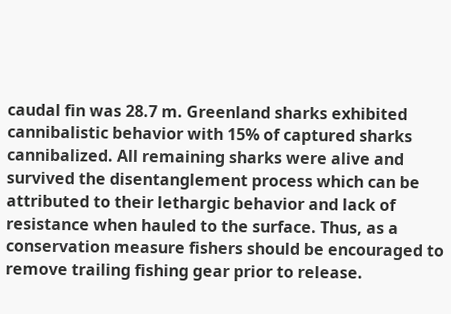caudal fin was 28.7 m. Greenland sharks exhibited cannibalistic behavior with 15% of captured sharks cannibalized. All remaining sharks were alive and survived the disentanglement process which can be attributed to their lethargic behavior and lack of resistance when hauled to the surface. Thus, as a conservation measure fishers should be encouraged to remove trailing fishing gear prior to release.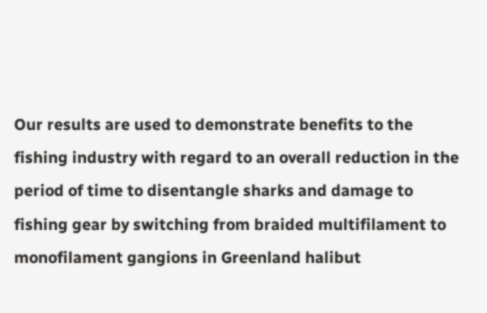Our results are used to demonstrate benefits to the fishing industry with regard to an overall reduction in the period of time to disentangle sharks and damage to fishing gear by switching from braided multifilament to monofilament gangions in Greenland halibut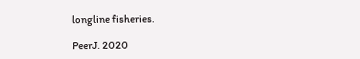longline fisheries.

PeerJ. 2020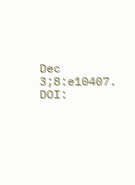Dec 3;8:e10407. DOI: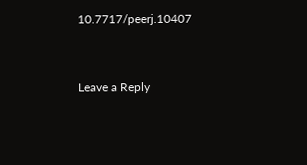10.7717/peerj.10407


Leave a Reply